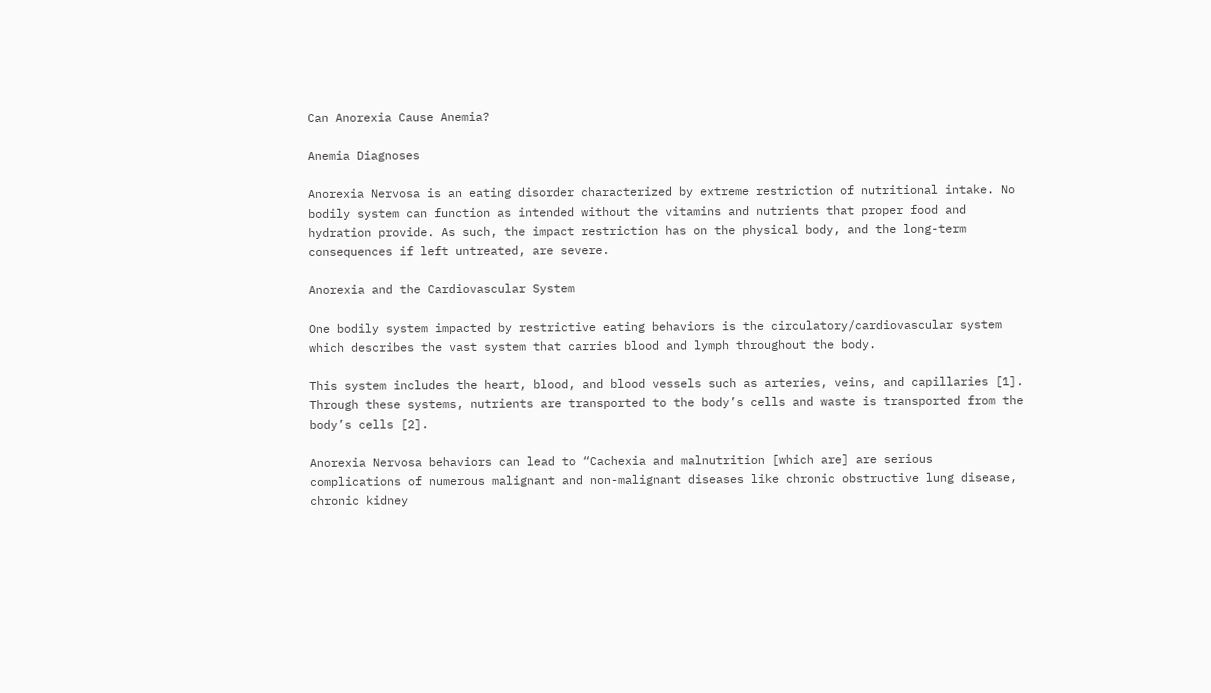Can Anorexia Cause Anemia?

Anemia Diagnoses

Anorexia Nervosa is an eating disorder characterized by extreme restriction of nutritional intake. No bodily system can function as intended without the vitamins and nutrients that proper food and hydration provide. As such, the impact restriction has on the physical body, and the long-term consequences if left untreated, are severe.

Anorexia and the Cardiovascular System

One bodily system impacted by restrictive eating behaviors is the circulatory/cardiovascular system which describes the vast system that carries blood and lymph throughout the body.

This system includes the heart, blood, and blood vessels such as arteries, veins, and capillaries [1]. Through these systems, nutrients are transported to the body’s cells and waste is transported from the body’s cells [2].

Anorexia Nervosa behaviors can lead to “Cachexia and malnutrition [which are] are serious complications of numerous malignant and non-malignant diseases like chronic obstructive lung disease, chronic kidney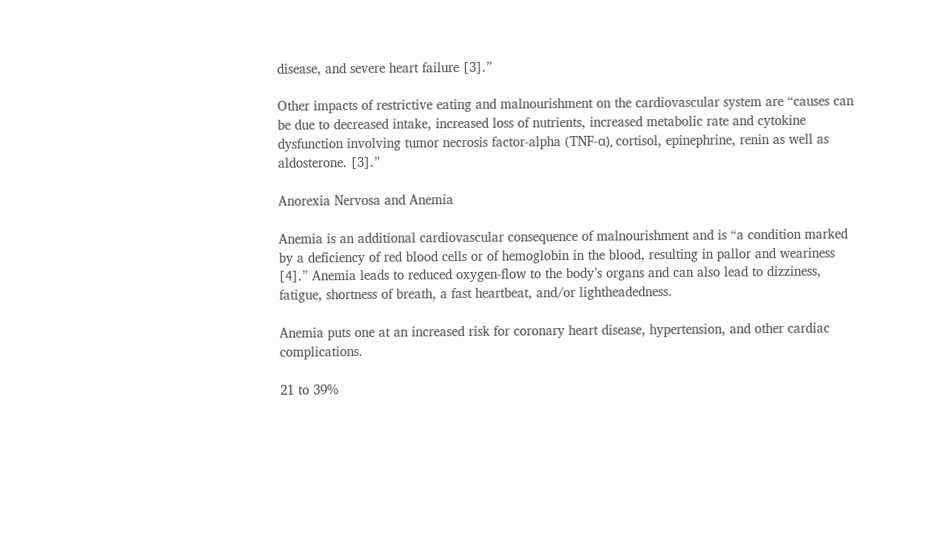disease, and severe heart failure [3].”

Other impacts of restrictive eating and malnourishment on the cardiovascular system are “causes can be due to decreased intake, increased loss of nutrients, increased metabolic rate and cytokine dysfunction involving tumor necrosis factor-alpha (TNF-α), cortisol, epinephrine, renin as well as aldosterone. [3].”

Anorexia Nervosa and Anemia

Anemia is an additional cardiovascular consequence of malnourishment and is “a condition marked by a deficiency of red blood cells or of hemoglobin in the blood, resulting in pallor and weariness [4].” Anemia leads to reduced oxygen-flow to the body’s organs and can also lead to dizziness, fatigue, shortness of breath, a fast heartbeat, and/or lightheadedness.

Anemia puts one at an increased risk for coronary heart disease, hypertension, and other cardiac complications.

21 to 39%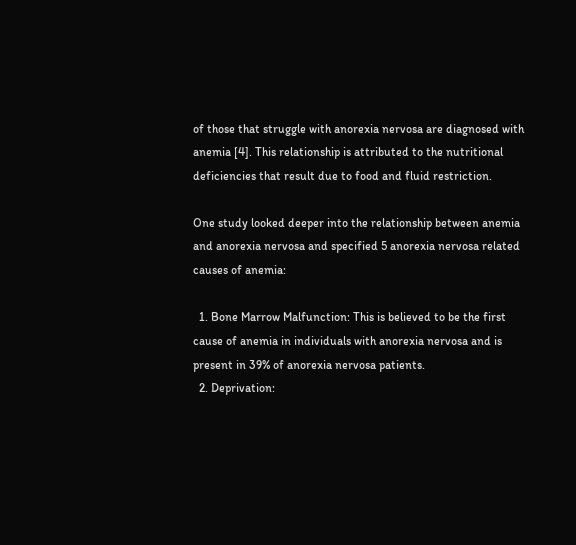of those that struggle with anorexia nervosa are diagnosed with anemia [4]. This relationship is attributed to the nutritional deficiencies that result due to food and fluid restriction.

One study looked deeper into the relationship between anemia and anorexia nervosa and specified 5 anorexia nervosa related causes of anemia:

  1. Bone Marrow Malfunction: This is believed to be the first cause of anemia in individuals with anorexia nervosa and is present in 39% of anorexia nervosa patients.
  2. Deprivation: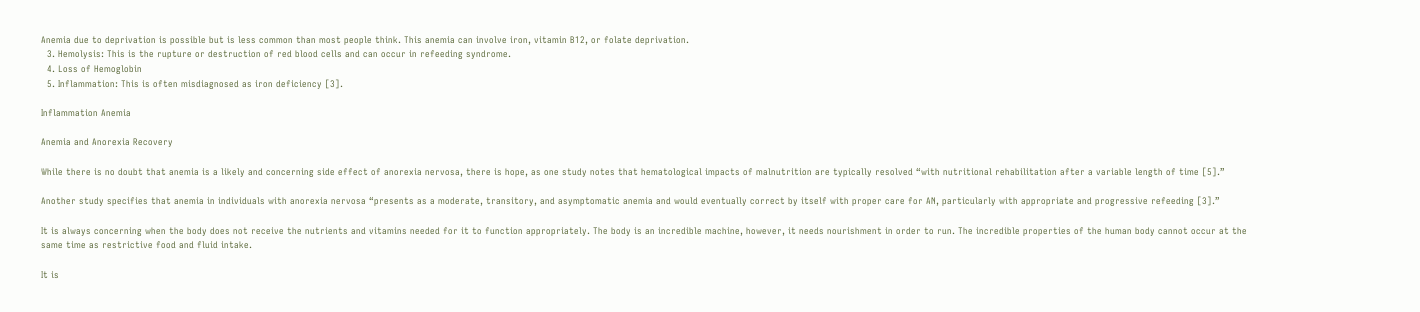Anemia due to deprivation is possible but is less common than most people think. This anemia can involve iron, vitamin B12, or folate deprivation.
  3. Hemolysis: This is the rupture or destruction of red blood cells and can occur in refeeding syndrome.
  4. Loss of Hemoglobin
  5. Inflammation: This is often misdiagnosed as iron deficiency [3].

Inflammation Anemia

Anemia and Anorexia Recovery

While there is no doubt that anemia is a likely and concerning side effect of anorexia nervosa, there is hope, as one study notes that hematological impacts of malnutrition are typically resolved “with nutritional rehabilitation after a variable length of time [5].”

Another study specifies that anemia in individuals with anorexia nervosa “presents as a moderate, transitory, and asymptomatic anemia and would eventually correct by itself with proper care for AN, particularly with appropriate and progressive refeeding [3].”

It is always concerning when the body does not receive the nutrients and vitamins needed for it to function appropriately. The body is an incredible machine, however, it needs nourishment in order to run. The incredible properties of the human body cannot occur at the same time as restrictive food and fluid intake.

It is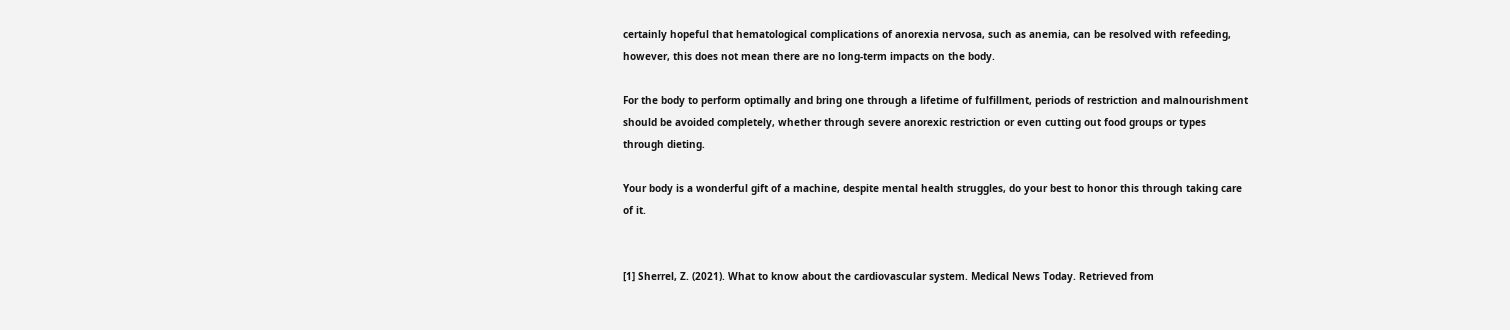certainly hopeful that hematological complications of anorexia nervosa, such as anemia, can be resolved with refeeding, however, this does not mean there are no long-term impacts on the body.

For the body to perform optimally and bring one through a lifetime of fulfillment, periods of restriction and malnourishment should be avoided completely, whether through severe anorexic restriction or even cutting out food groups or types through dieting.

Your body is a wonderful gift of a machine, despite mental health struggles, do your best to honor this through taking care of it.


[1] Sherrel, Z. (2021). What to know about the cardiovascular system. Medical News Today. Retrieved from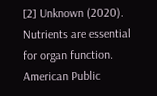[2] Unknown (2020). Nutrients are essential for organ function. American Public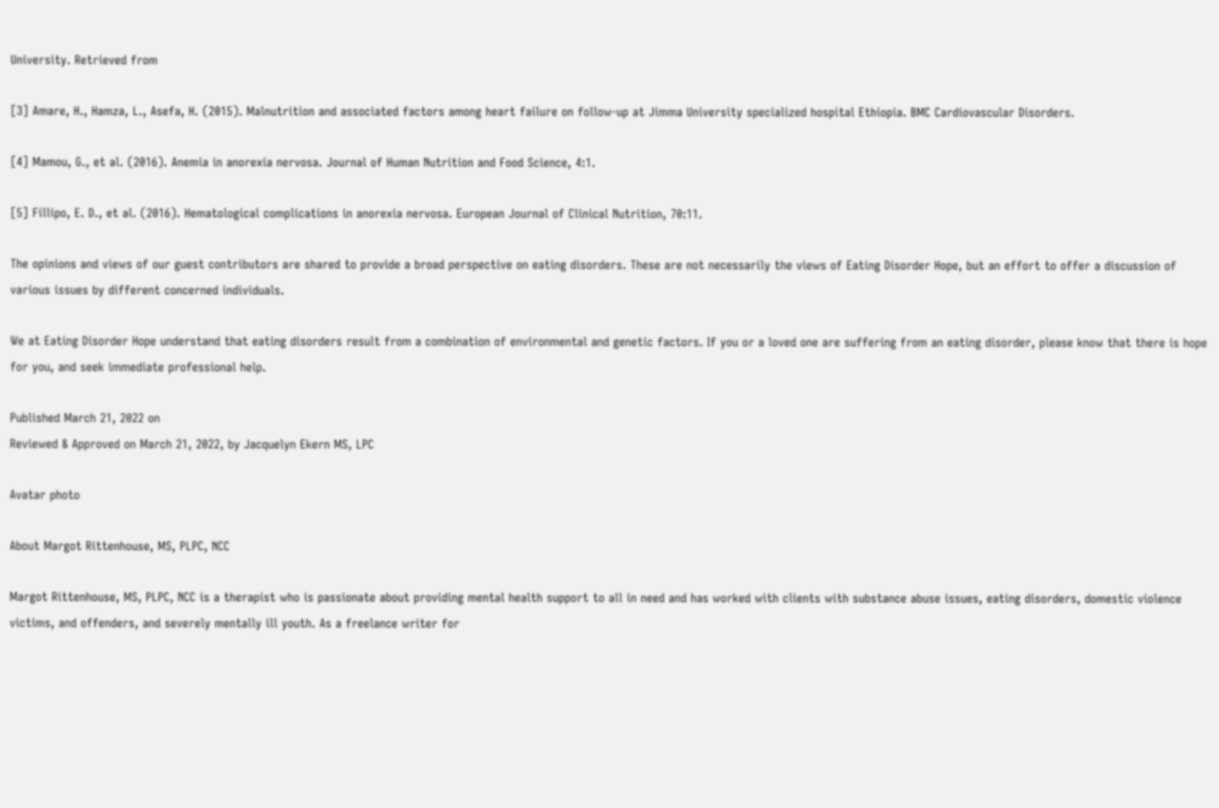University. Retrieved from

[3] Amare, H., Hamza, L., Asefa, H. (2015). Malnutrition and associated factors among heart failure on follow-up at Jimma University specialized hospital Ethiopia. BMC Cardiovascular Disorders.

[4] Mamou, G., et al. (2016). Anemia in anorexia nervosa. Journal of Human Nutrition and Food Science, 4:1.

[5] Fillipo, E. D., et al. (2016). Hematological complications in anorexia nervosa. European Journal of Clinical Nutrition, 70:11.

The opinions and views of our guest contributors are shared to provide a broad perspective on eating disorders. These are not necessarily the views of Eating Disorder Hope, but an effort to offer a discussion of various issues by different concerned individuals.

We at Eating Disorder Hope understand that eating disorders result from a combination of environmental and genetic factors. If you or a loved one are suffering from an eating disorder, please know that there is hope for you, and seek immediate professional help.

Published March 21, 2022 on
Reviewed & Approved on March 21, 2022, by Jacquelyn Ekern MS, LPC

Avatar photo

About Margot Rittenhouse, MS, PLPC, NCC

Margot Rittenhouse, MS, PLPC, NCC is a therapist who is passionate about providing mental health support to all in need and has worked with clients with substance abuse issues, eating disorders, domestic violence victims, and offenders, and severely mentally ill youth. As a freelance writer for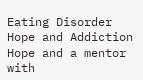Eating Disorder Hope and Addiction Hope and a mentor with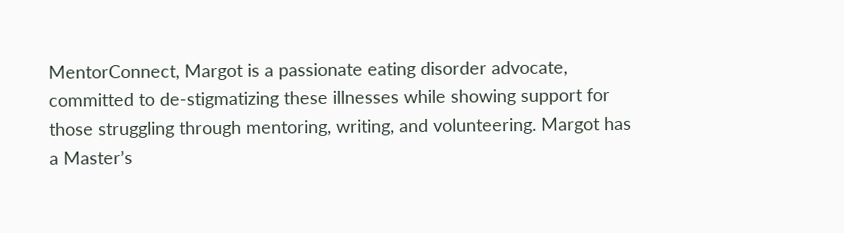MentorConnect, Margot is a passionate eating disorder advocate, committed to de-stigmatizing these illnesses while showing support for those struggling through mentoring, writing, and volunteering. Margot has a Master’s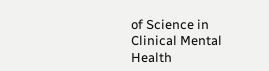of Science in Clinical Mental Health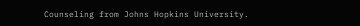Counseling from Johns Hopkins University.